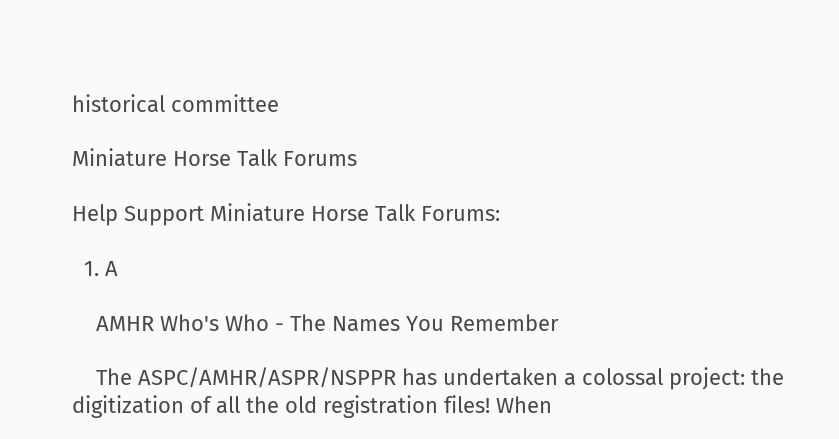historical committee

Miniature Horse Talk Forums

Help Support Miniature Horse Talk Forums:

  1. A

    AMHR Who's Who - The Names You Remember

    The ASPC/AMHR/ASPR/NSPPR has undertaken a colossal project: the digitization of all the old registration files! When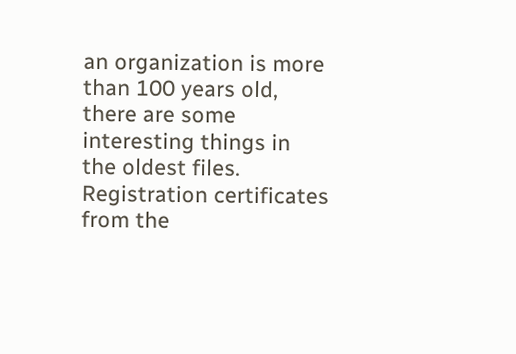an organization is more than 100 years old, there are some interesting things in the oldest files. Registration certificates from the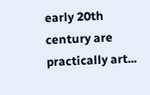early 20th century are practically art...